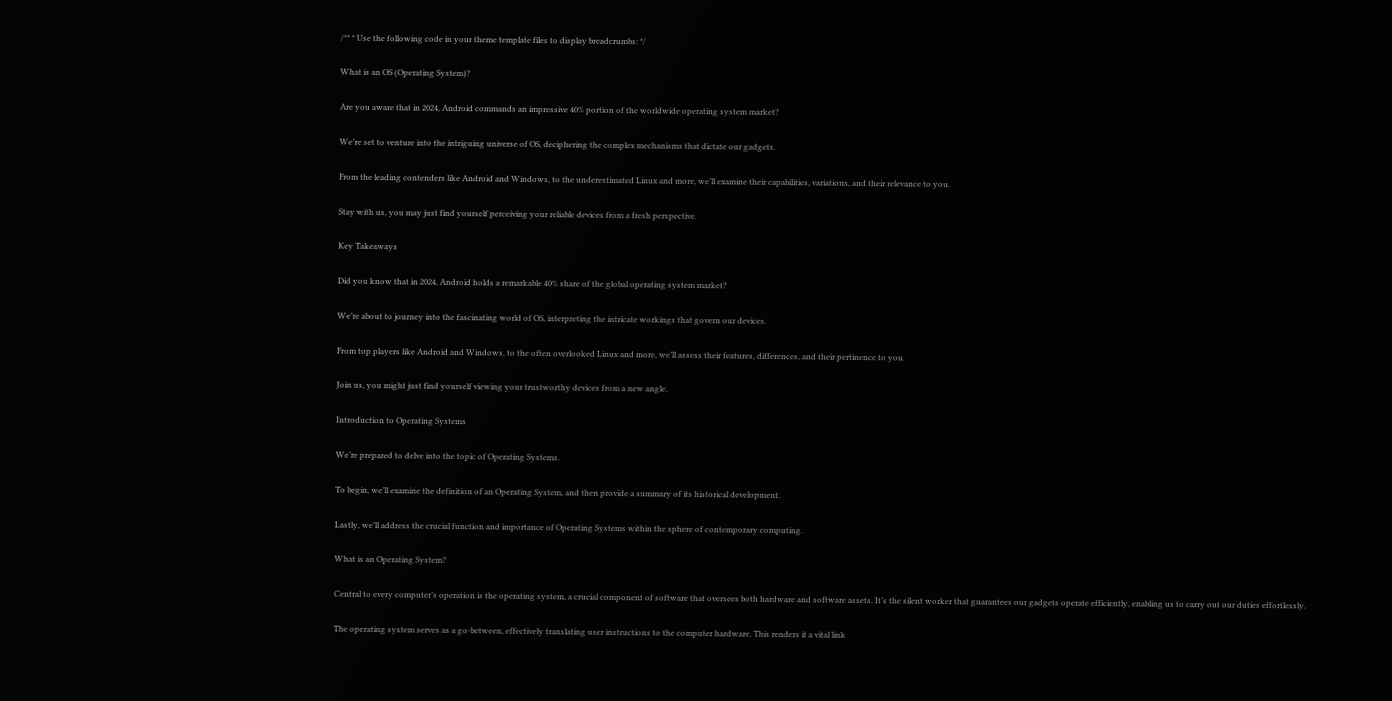/** * Use the following code in your theme template files to display breadcrumbs: */

What is an OS (Operating System)?

Are you aware that in 2024, Android commands an impressive 40% portion of the worldwide operating system market?

We’re set to venture into the intriguing universe of OS, deciphering the complex mechanisms that dictate our gadgets.

From the leading contenders like Android and Windows, to the underestimated Linux and more, we’ll examine their capabilities, variations, and their relevance to you.

Stay with us, you may just find yourself perceiving your reliable devices from a fresh perspective.

Key Takeaways

Did you know that in 2024, Android holds a remarkable 40% share of the global operating system market?

We’re about to journey into the fascinating world of OS, interpreting the intricate workings that govern our devices.

From top players like Android and Windows, to the often overlooked Linux and more, we’ll assess their features, differences, and their pertinence to you.

Join us, you might just find yourself viewing your trustworthy devices from a new angle.

Introduction to Operating Systems

We’re prepared to delve into the topic of Operating Systems.

To begin, we’ll examine the definition of an Operating System, and then provide a summary of its historical development.

Lastly, we’ll address the crucial function and importance of Operating Systems within the sphere of contemporary computing.

What is an Operating System?

Central to every computer’s operation is the operating system, a crucial component of software that oversees both hardware and software assets. It’s the silent worker that guarantees our gadgets operate efficiently, enabling us to carry out our duties effortlessly.

The operating system serves as a go-between, effectively translating user instructions to the computer hardware. This renders it a vital link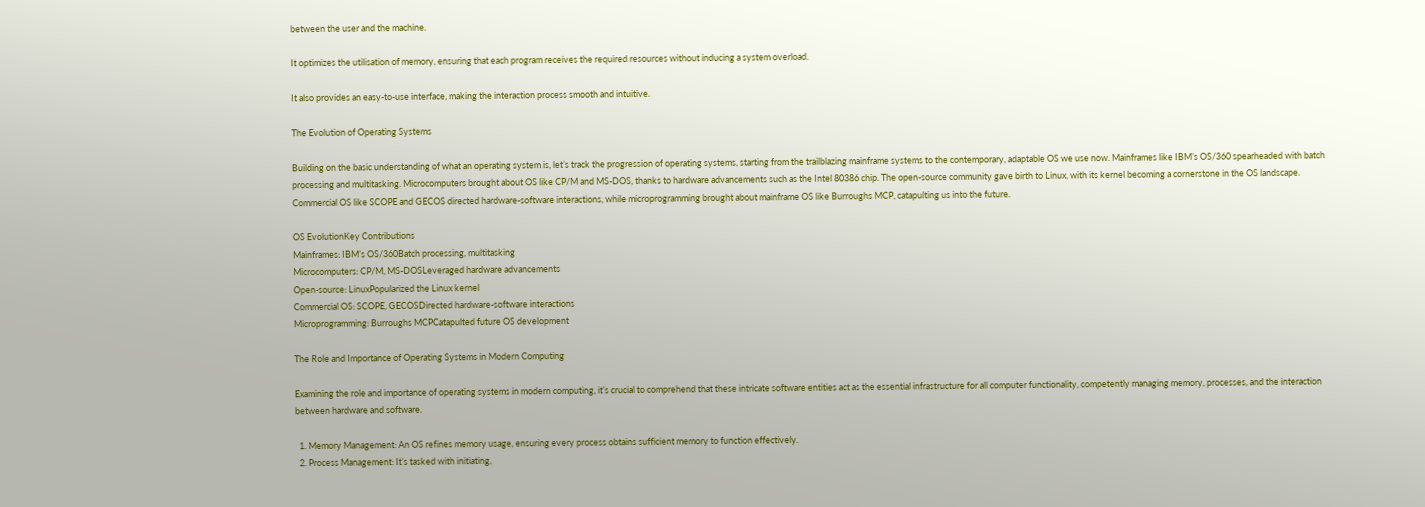between the user and the machine.

It optimizes the utilisation of memory, ensuring that each program receives the required resources without inducing a system overload.

It also provides an easy-to-use interface, making the interaction process smooth and intuitive.

The Evolution of Operating Systems

Building on the basic understanding of what an operating system is, let’s track the progression of operating systems, starting from the trailblazing mainframe systems to the contemporary, adaptable OS we use now. Mainframes like IBM’s OS/360 spearheaded with batch processing and multitasking. Microcomputers brought about OS like CP/M and MS-DOS, thanks to hardware advancements such as the Intel 80386 chip. The open-source community gave birth to Linux, with its kernel becoming a cornerstone in the OS landscape. Commercial OS like SCOPE and GECOS directed hardware-software interactions, while microprogramming brought about mainframe OS like Burroughs MCP, catapulting us into the future.

OS EvolutionKey Contributions
Mainframes: IBM’s OS/360Batch processing, multitasking
Microcomputers: CP/M, MS-DOSLeveraged hardware advancements
Open-source: LinuxPopularized the Linux kernel
Commercial OS: SCOPE, GECOSDirected hardware-software interactions
Microprogramming: Burroughs MCPCatapulted future OS development

The Role and Importance of Operating Systems in Modern Computing

Examining the role and importance of operating systems in modern computing, it’s crucial to comprehend that these intricate software entities act as the essential infrastructure for all computer functionality, competently managing memory, processes, and the interaction between hardware and software.

  1. Memory Management: An OS refines memory usage, ensuring every process obtains sufficient memory to function effectively.
  2. Process Management: It’s tasked with initiating,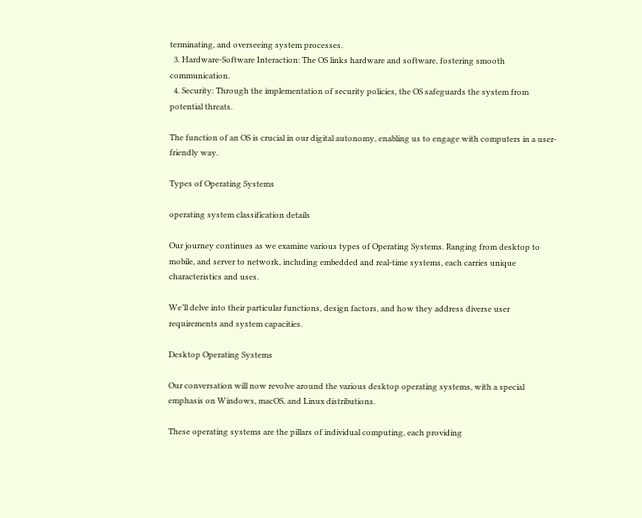terminating, and overseeing system processes.
  3. Hardware-Software Interaction: The OS links hardware and software, fostering smooth communication.
  4. Security: Through the implementation of security policies, the OS safeguards the system from potential threats.

The function of an OS is crucial in our digital autonomy, enabling us to engage with computers in a user-friendly way.

Types of Operating Systems

operating system classification details

Our journey continues as we examine various types of Operating Systems. Ranging from desktop to mobile, and server to network, including embedded and real-time systems, each carries unique characteristics and uses.

We’ll delve into their particular functions, design factors, and how they address diverse user requirements and system capacities.

Desktop Operating Systems

Our conversation will now revolve around the various desktop operating systems, with a special emphasis on Windows, macOS, and Linux distributions.

These operating systems are the pillars of individual computing, each providing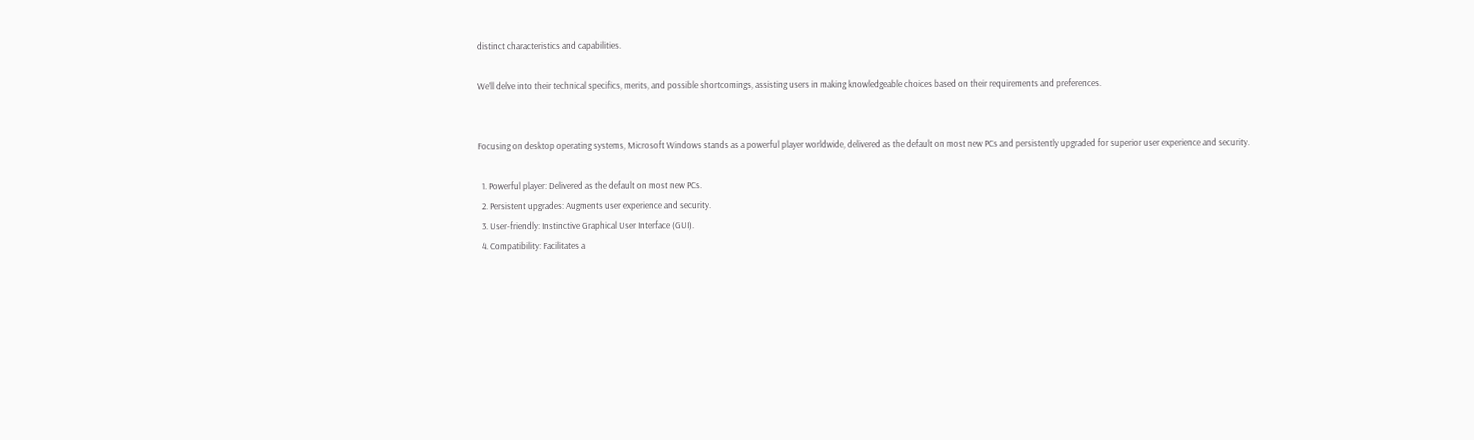distinct characteristics and capabilities.

We’ll delve into their technical specifics, merits, and possible shortcomings, assisting users in making knowledgeable choices based on their requirements and preferences.


Focusing on desktop operating systems, Microsoft Windows stands as a powerful player worldwide, delivered as the default on most new PCs and persistently upgraded for superior user experience and security.

  1. Powerful player: Delivered as the default on most new PCs.
  2. Persistent upgrades: Augments user experience and security.
  3. User-friendly: Instinctive Graphical User Interface (GUI).
  4. Compatibility: Facilitates a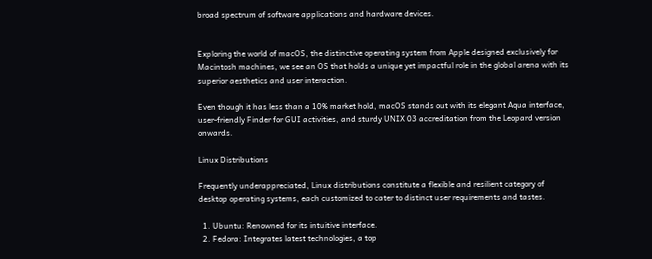broad spectrum of software applications and hardware devices.


Exploring the world of macOS, the distinctive operating system from Apple designed exclusively for Macintosh machines, we see an OS that holds a unique yet impactful role in the global arena with its superior aesthetics and user interaction.

Even though it has less than a 10% market hold, macOS stands out with its elegant Aqua interface, user-friendly Finder for GUI activities, and sturdy UNIX 03 accreditation from the Leopard version onwards.

Linux Distributions

Frequently underappreciated, Linux distributions constitute a flexible and resilient category of desktop operating systems, each customized to cater to distinct user requirements and tastes.

  1. Ubuntu: Renowned for its intuitive interface.
  2. Fedora: Integrates latest technologies, a top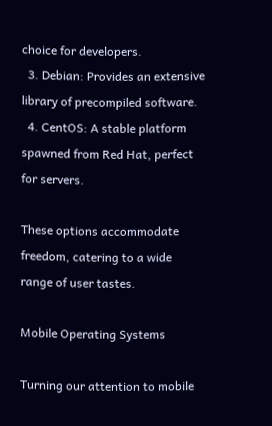choice for developers.
  3. Debian: Provides an extensive library of precompiled software.
  4. CentOS: A stable platform spawned from Red Hat, perfect for servers.

These options accommodate freedom, catering to a wide range of user tastes.

Mobile Operating Systems

Turning our attention to mobile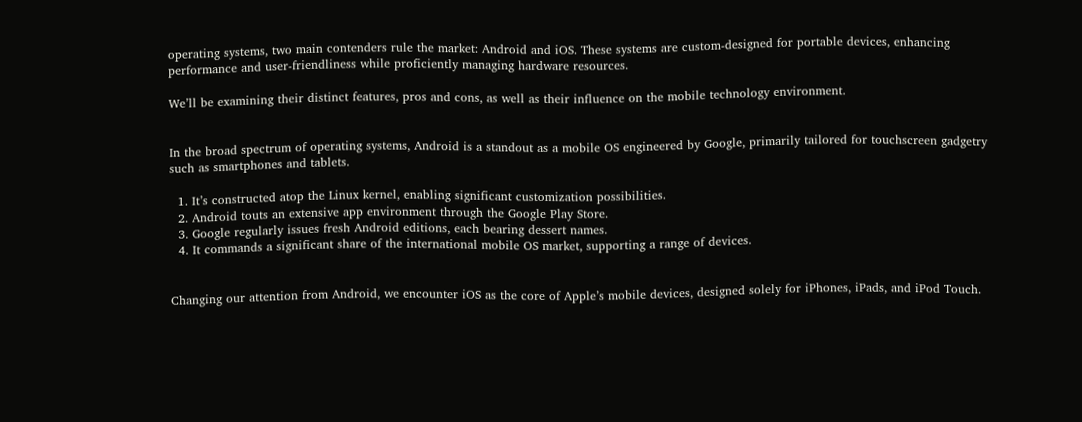operating systems, two main contenders rule the market: Android and iOS. These systems are custom-designed for portable devices, enhancing performance and user-friendliness while proficiently managing hardware resources.

We’ll be examining their distinct features, pros and cons, as well as their influence on the mobile technology environment.


In the broad spectrum of operating systems, Android is a standout as a mobile OS engineered by Google, primarily tailored for touchscreen gadgetry such as smartphones and tablets.

  1. It’s constructed atop the Linux kernel, enabling significant customization possibilities.
  2. Android touts an extensive app environment through the Google Play Store.
  3. Google regularly issues fresh Android editions, each bearing dessert names.
  4. It commands a significant share of the international mobile OS market, supporting a range of devices.


Changing our attention from Android, we encounter iOS as the core of Apple’s mobile devices, designed solely for iPhones, iPads, and iPod Touch.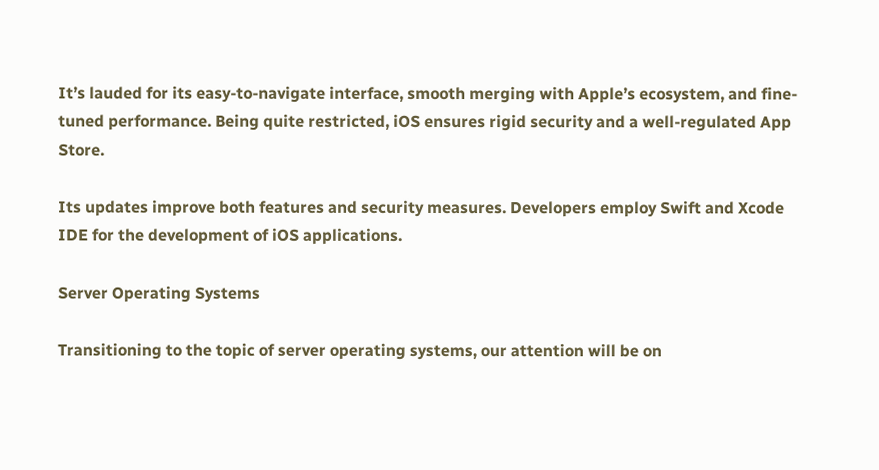It’s lauded for its easy-to-navigate interface, smooth merging with Apple’s ecosystem, and fine-tuned performance. Being quite restricted, iOS ensures rigid security and a well-regulated App Store.

Its updates improve both features and security measures. Developers employ Swift and Xcode IDE for the development of iOS applications.

Server Operating Systems

Transitioning to the topic of server operating systems, our attention will be on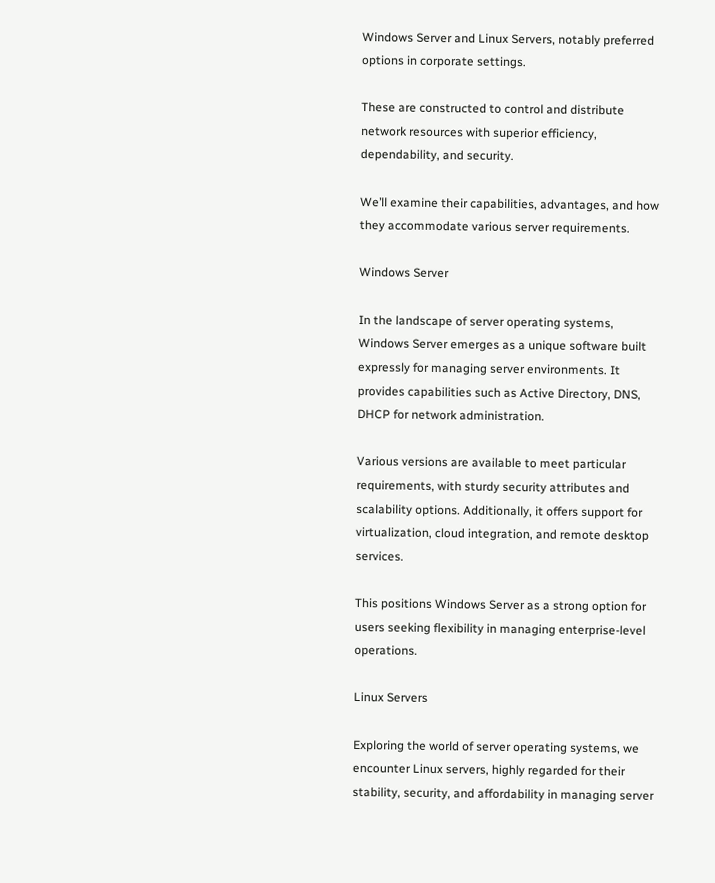Windows Server and Linux Servers, notably preferred options in corporate settings.

These are constructed to control and distribute network resources with superior efficiency, dependability, and security.

We’ll examine their capabilities, advantages, and how they accommodate various server requirements.

Windows Server

In the landscape of server operating systems, Windows Server emerges as a unique software built expressly for managing server environments. It provides capabilities such as Active Directory, DNS, DHCP for network administration.

Various versions are available to meet particular requirements, with sturdy security attributes and scalability options. Additionally, it offers support for virtualization, cloud integration, and remote desktop services.

This positions Windows Server as a strong option for users seeking flexibility in managing enterprise-level operations.

Linux Servers

Exploring the world of server operating systems, we encounter Linux servers, highly regarded for their stability, security, and affordability in managing server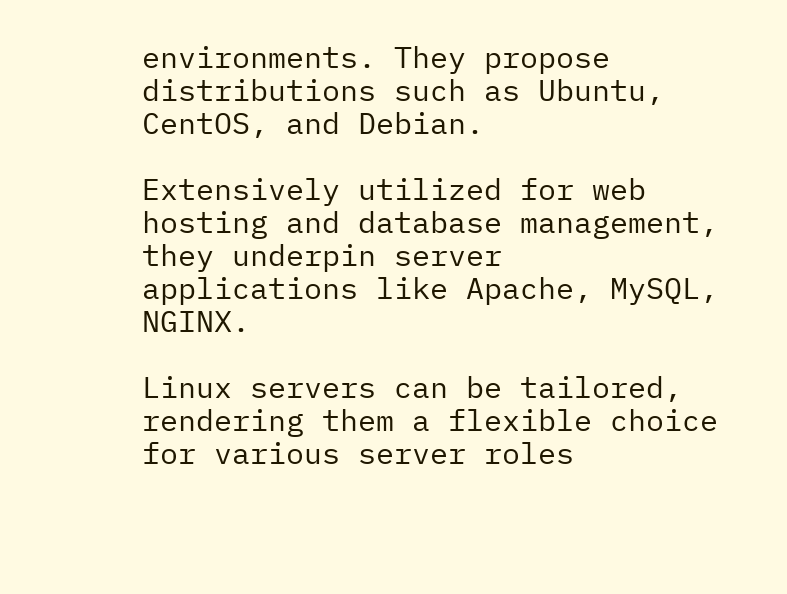environments. They propose distributions such as Ubuntu, CentOS, and Debian.

Extensively utilized for web hosting and database management, they underpin server applications like Apache, MySQL, NGINX.

Linux servers can be tailored, rendering them a flexible choice for various server roles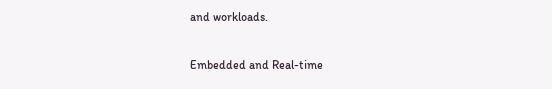and workloads.

Embedded and Real-time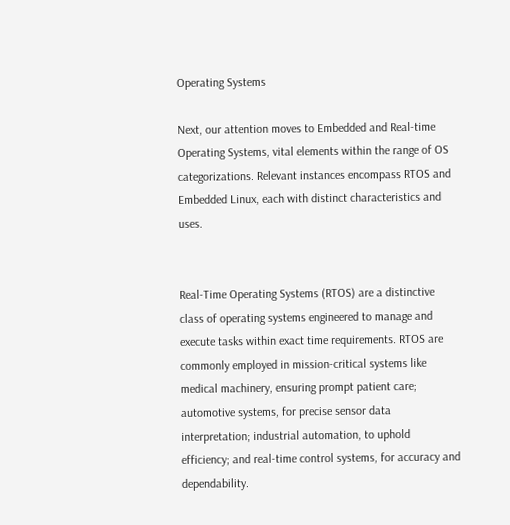Operating Systems

Next, our attention moves to Embedded and Real-time Operating Systems, vital elements within the range of OS categorizations. Relevant instances encompass RTOS and Embedded Linux, each with distinct characteristics and uses.


Real-Time Operating Systems (RTOS) are a distinctive class of operating systems engineered to manage and execute tasks within exact time requirements. RTOS are commonly employed in mission-critical systems like medical machinery, ensuring prompt patient care; automotive systems, for precise sensor data interpretation; industrial automation, to uphold efficiency; and real-time control systems, for accuracy and dependability.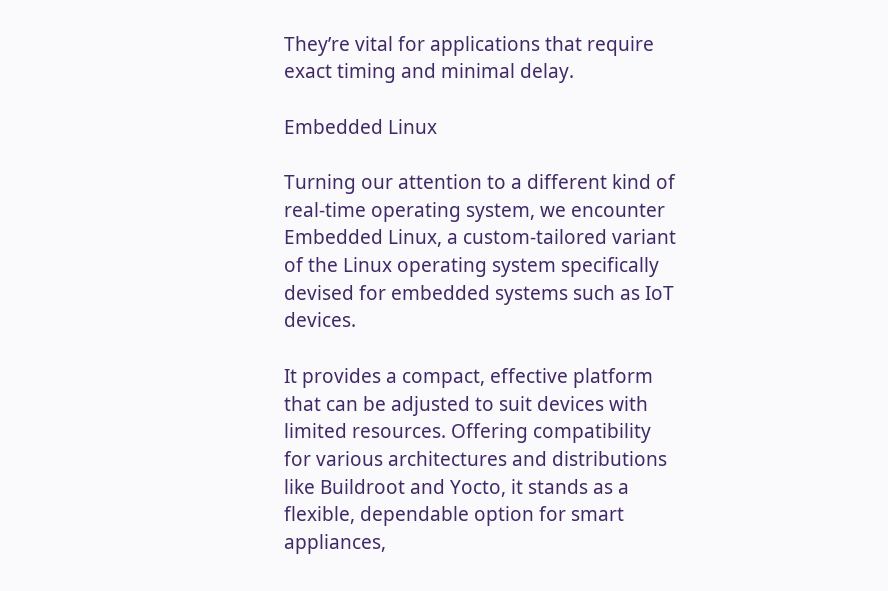They’re vital for applications that require exact timing and minimal delay.

Embedded Linux

Turning our attention to a different kind of real-time operating system, we encounter Embedded Linux, a custom-tailored variant of the Linux operating system specifically devised for embedded systems such as IoT devices.

It provides a compact, effective platform that can be adjusted to suit devices with limited resources. Offering compatibility for various architectures and distributions like Buildroot and Yocto, it stands as a flexible, dependable option for smart appliances,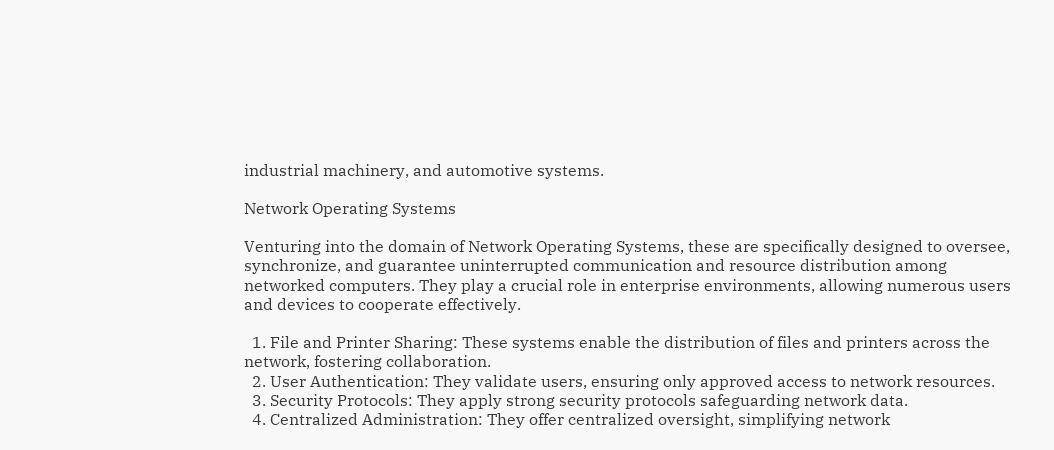industrial machinery, and automotive systems.

Network Operating Systems

Venturing into the domain of Network Operating Systems, these are specifically designed to oversee, synchronize, and guarantee uninterrupted communication and resource distribution among networked computers. They play a crucial role in enterprise environments, allowing numerous users and devices to cooperate effectively.

  1. File and Printer Sharing: These systems enable the distribution of files and printers across the network, fostering collaboration.
  2. User Authentication: They validate users, ensuring only approved access to network resources.
  3. Security Protocols: They apply strong security protocols safeguarding network data.
  4. Centralized Administration: They offer centralized oversight, simplifying network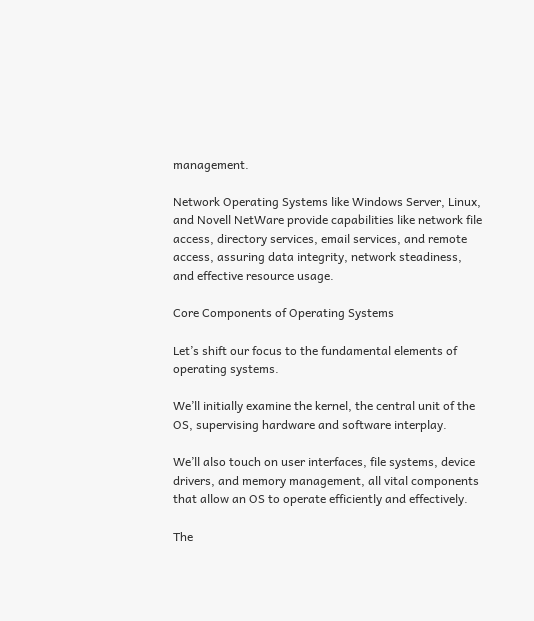management.

Network Operating Systems like Windows Server, Linux, and Novell NetWare provide capabilities like network file access, directory services, email services, and remote access, assuring data integrity, network steadiness, and effective resource usage.

Core Components of Operating Systems

Let’s shift our focus to the fundamental elements of operating systems.

We’ll initially examine the kernel, the central unit of the OS, supervising hardware and software interplay.

We’ll also touch on user interfaces, file systems, device drivers, and memory management, all vital components that allow an OS to operate efficiently and effectively.

The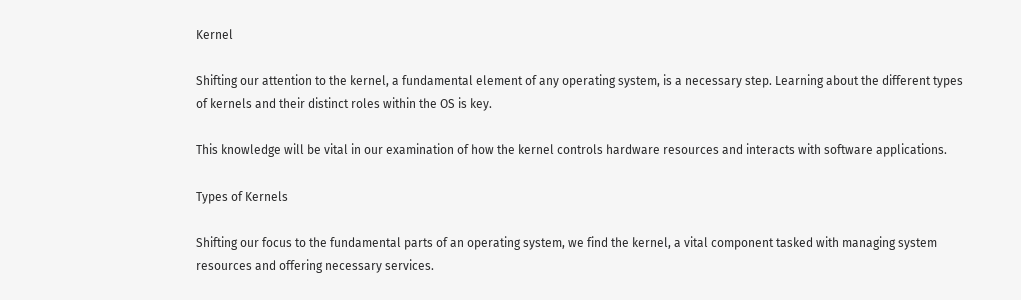Kernel

Shifting our attention to the kernel, a fundamental element of any operating system, is a necessary step. Learning about the different types of kernels and their distinct roles within the OS is key.

This knowledge will be vital in our examination of how the kernel controls hardware resources and interacts with software applications.

Types of Kernels

Shifting our focus to the fundamental parts of an operating system, we find the kernel, a vital component tasked with managing system resources and offering necessary services.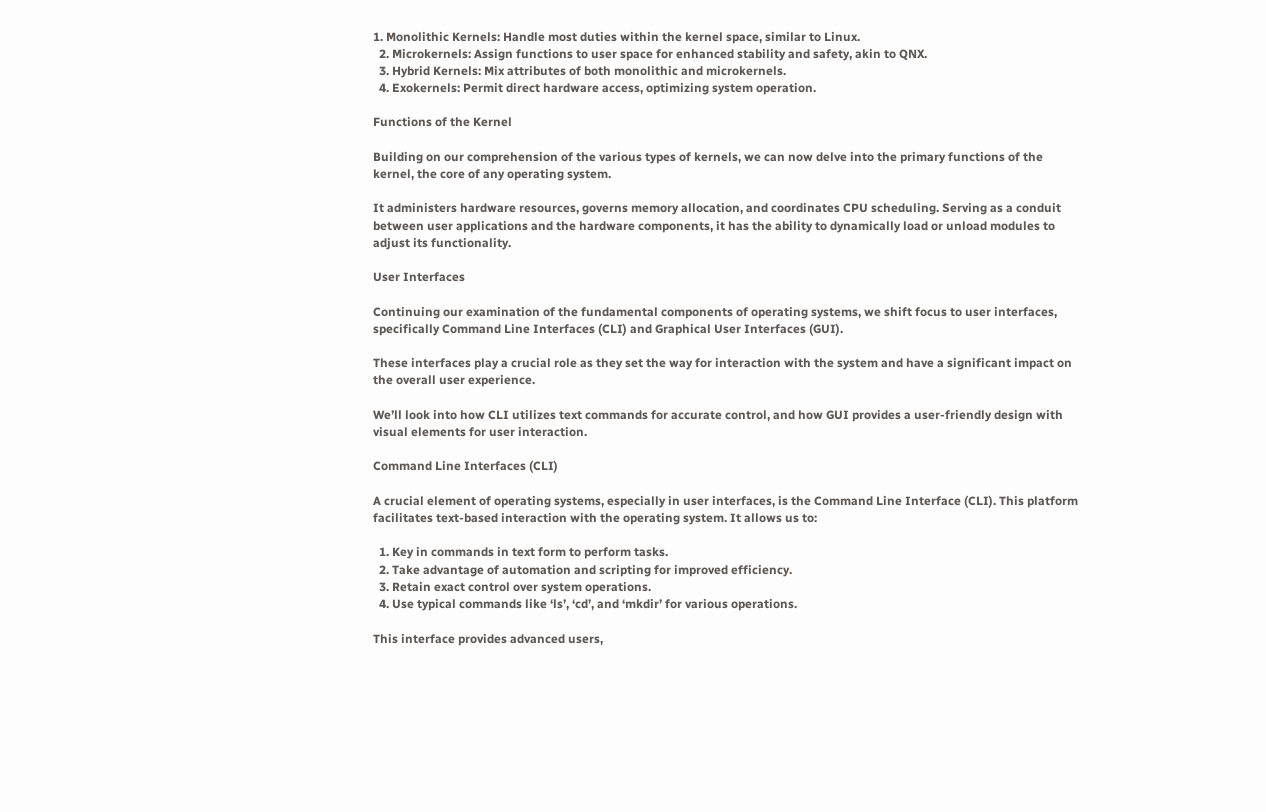1. Monolithic Kernels: Handle most duties within the kernel space, similar to Linux.
  2. Microkernels: Assign functions to user space for enhanced stability and safety, akin to QNX.
  3. Hybrid Kernels: Mix attributes of both monolithic and microkernels.
  4. Exokernels: Permit direct hardware access, optimizing system operation.

Functions of the Kernel

Building on our comprehension of the various types of kernels, we can now delve into the primary functions of the kernel, the core of any operating system.

It administers hardware resources, governs memory allocation, and coordinates CPU scheduling. Serving as a conduit between user applications and the hardware components, it has the ability to dynamically load or unload modules to adjust its functionality.

User Interfaces

Continuing our examination of the fundamental components of operating systems, we shift focus to user interfaces, specifically Command Line Interfaces (CLI) and Graphical User Interfaces (GUI).

These interfaces play a crucial role as they set the way for interaction with the system and have a significant impact on the overall user experience.

We’ll look into how CLI utilizes text commands for accurate control, and how GUI provides a user-friendly design with visual elements for user interaction.

Command Line Interfaces (CLI)

A crucial element of operating systems, especially in user interfaces, is the Command Line Interface (CLI). This platform facilitates text-based interaction with the operating system. It allows us to:

  1. Key in commands in text form to perform tasks.
  2. Take advantage of automation and scripting for improved efficiency.
  3. Retain exact control over system operations.
  4. Use typical commands like ‘ls’, ‘cd’, and ‘mkdir’ for various operations.

This interface provides advanced users,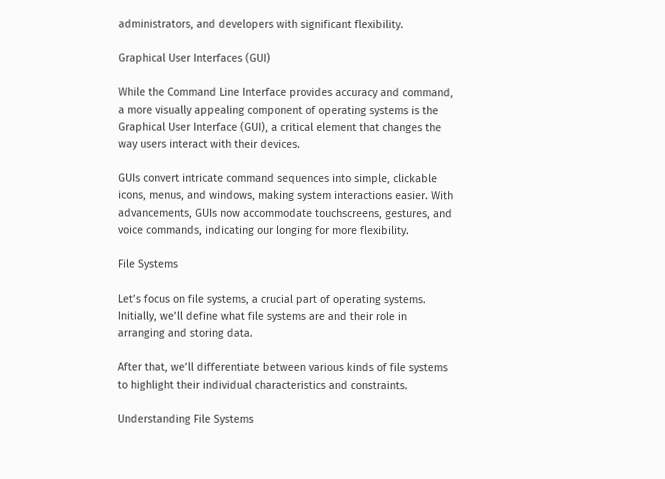administrators, and developers with significant flexibility.

Graphical User Interfaces (GUI)

While the Command Line Interface provides accuracy and command, a more visually appealing component of operating systems is the Graphical User Interface (GUI), a critical element that changes the way users interact with their devices.

GUIs convert intricate command sequences into simple, clickable icons, menus, and windows, making system interactions easier. With advancements, GUIs now accommodate touchscreens, gestures, and voice commands, indicating our longing for more flexibility.

File Systems

Let’s focus on file systems, a crucial part of operating systems. Initially, we’ll define what file systems are and their role in arranging and storing data.

After that, we’ll differentiate between various kinds of file systems to highlight their individual characteristics and constraints.

Understanding File Systems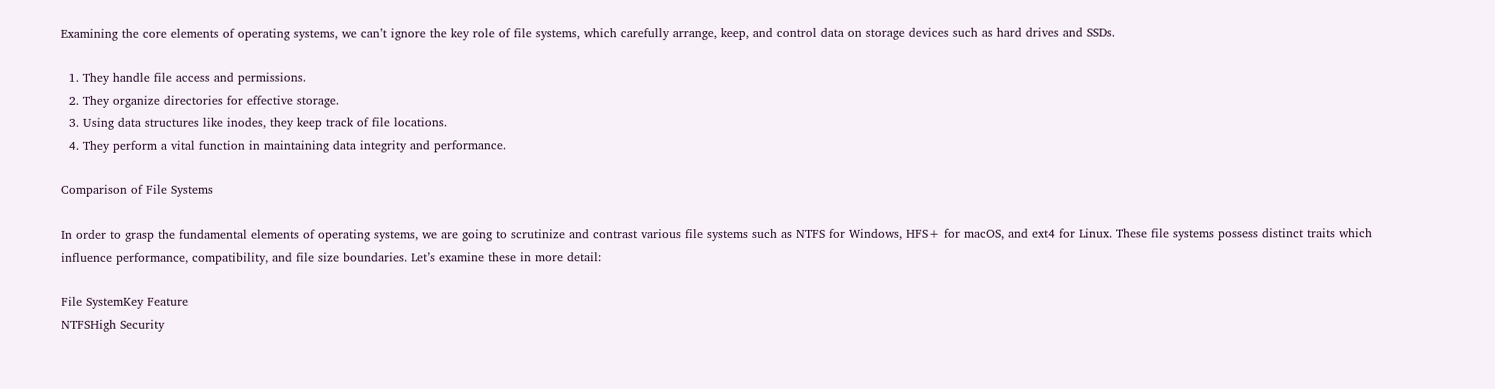Examining the core elements of operating systems, we can’t ignore the key role of file systems, which carefully arrange, keep, and control data on storage devices such as hard drives and SSDs.

  1. They handle file access and permissions.
  2. They organize directories for effective storage.
  3. Using data structures like inodes, they keep track of file locations.
  4. They perform a vital function in maintaining data integrity and performance.

Comparison of File Systems

In order to grasp the fundamental elements of operating systems, we are going to scrutinize and contrast various file systems such as NTFS for Windows, HFS+ for macOS, and ext4 for Linux. These file systems possess distinct traits which influence performance, compatibility, and file size boundaries. Let’s examine these in more detail:

File SystemKey Feature
NTFSHigh Security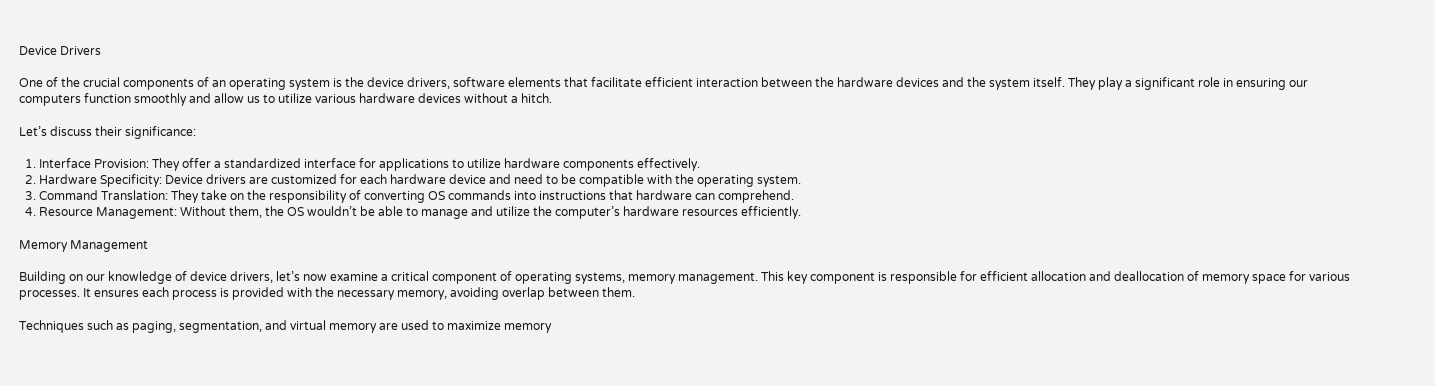Device Drivers

One of the crucial components of an operating system is the device drivers, software elements that facilitate efficient interaction between the hardware devices and the system itself. They play a significant role in ensuring our computers function smoothly and allow us to utilize various hardware devices without a hitch.

Let’s discuss their significance:

  1. Interface Provision: They offer a standardized interface for applications to utilize hardware components effectively.
  2. Hardware Specificity: Device drivers are customized for each hardware device and need to be compatible with the operating system.
  3. Command Translation: They take on the responsibility of converting OS commands into instructions that hardware can comprehend.
  4. Resource Management: Without them, the OS wouldn’t be able to manage and utilize the computer’s hardware resources efficiently.

Memory Management

Building on our knowledge of device drivers, let’s now examine a critical component of operating systems, memory management. This key component is responsible for efficient allocation and deallocation of memory space for various processes. It ensures each process is provided with the necessary memory, avoiding overlap between them.

Techniques such as paging, segmentation, and virtual memory are used to maximize memory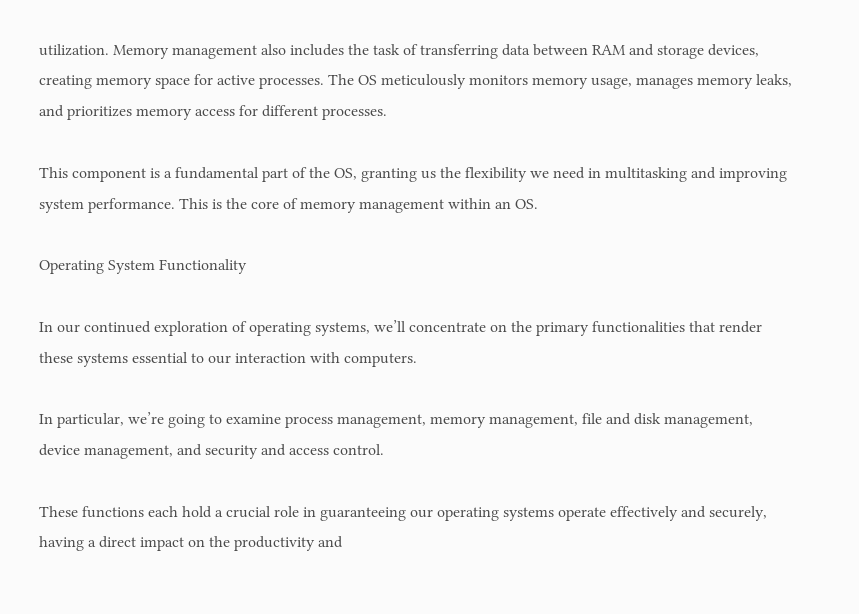utilization. Memory management also includes the task of transferring data between RAM and storage devices, creating memory space for active processes. The OS meticulously monitors memory usage, manages memory leaks, and prioritizes memory access for different processes.

This component is a fundamental part of the OS, granting us the flexibility we need in multitasking and improving system performance. This is the core of memory management within an OS.

Operating System Functionality

In our continued exploration of operating systems, we’ll concentrate on the primary functionalities that render these systems essential to our interaction with computers.

In particular, we’re going to examine process management, memory management, file and disk management, device management, and security and access control.

These functions each hold a crucial role in guaranteeing our operating systems operate effectively and securely, having a direct impact on the productivity and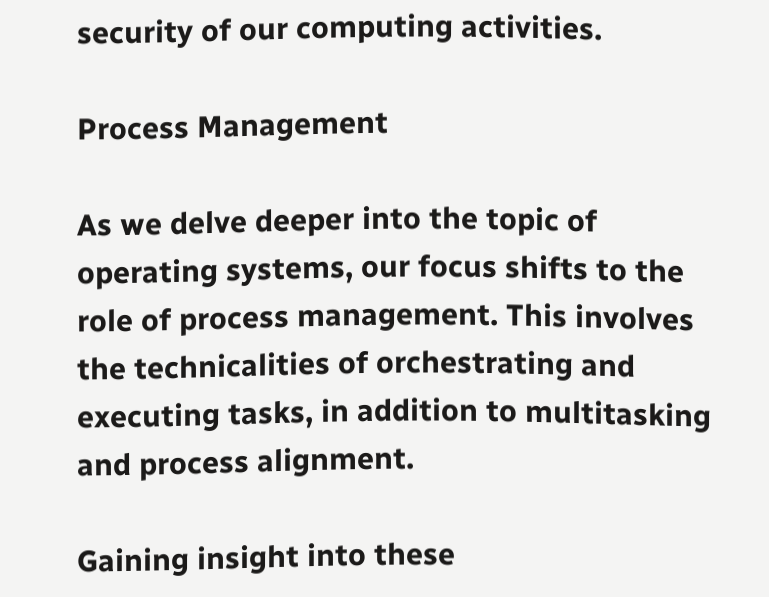security of our computing activities.

Process Management

As we delve deeper into the topic of operating systems, our focus shifts to the role of process management. This involves the technicalities of orchestrating and executing tasks, in addition to multitasking and process alignment.

Gaining insight into these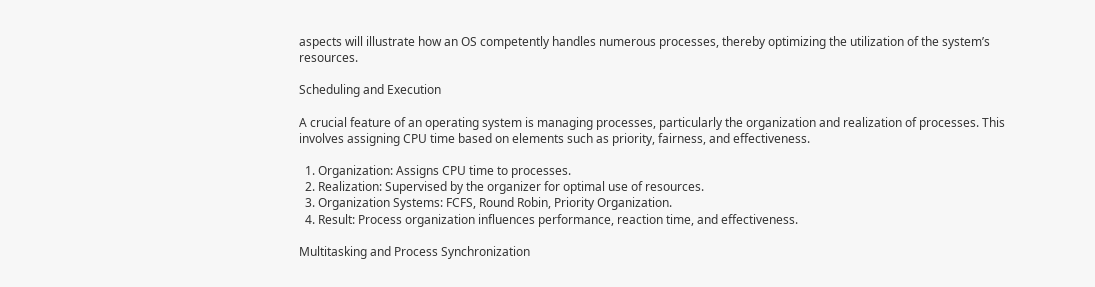aspects will illustrate how an OS competently handles numerous processes, thereby optimizing the utilization of the system’s resources.

Scheduling and Execution

A crucial feature of an operating system is managing processes, particularly the organization and realization of processes. This involves assigning CPU time based on elements such as priority, fairness, and effectiveness.

  1. Organization: Assigns CPU time to processes.
  2. Realization: Supervised by the organizer for optimal use of resources.
  3. Organization Systems: FCFS, Round Robin, Priority Organization.
  4. Result: Process organization influences performance, reaction time, and effectiveness.

Multitasking and Process Synchronization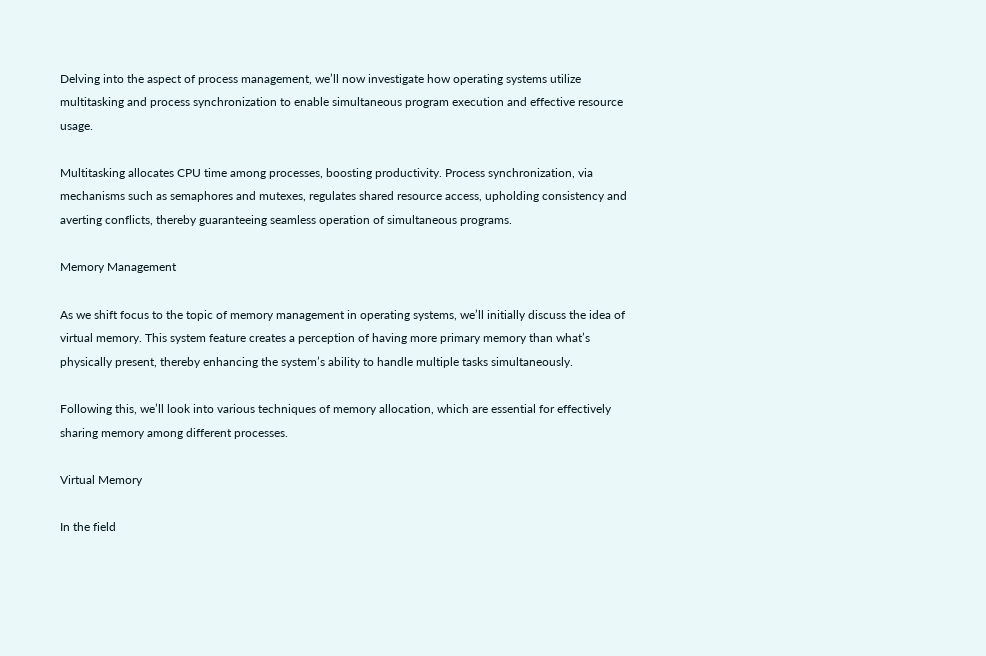Delving into the aspect of process management, we’ll now investigate how operating systems utilize multitasking and process synchronization to enable simultaneous program execution and effective resource usage.

Multitasking allocates CPU time among processes, boosting productivity. Process synchronization, via mechanisms such as semaphores and mutexes, regulates shared resource access, upholding consistency and averting conflicts, thereby guaranteeing seamless operation of simultaneous programs.

Memory Management

As we shift focus to the topic of memory management in operating systems, we’ll initially discuss the idea of virtual memory. This system feature creates a perception of having more primary memory than what’s physically present, thereby enhancing the system’s ability to handle multiple tasks simultaneously.

Following this, we’ll look into various techniques of memory allocation, which are essential for effectively sharing memory among different processes.

Virtual Memory

In the field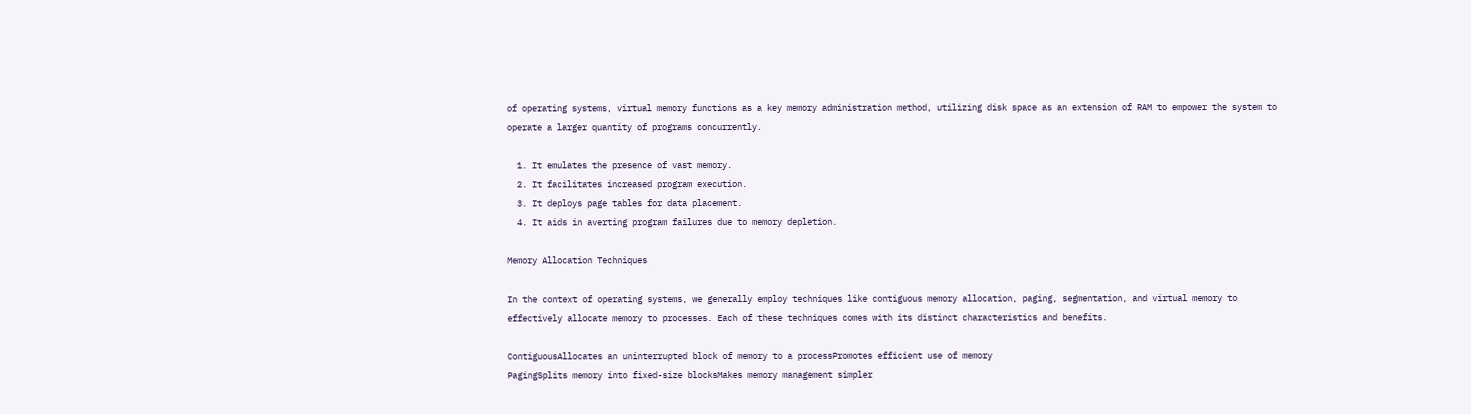of operating systems, virtual memory functions as a key memory administration method, utilizing disk space as an extension of RAM to empower the system to operate a larger quantity of programs concurrently.

  1. It emulates the presence of vast memory.
  2. It facilitates increased program execution.
  3. It deploys page tables for data placement.
  4. It aids in averting program failures due to memory depletion.

Memory Allocation Techniques

In the context of operating systems, we generally employ techniques like contiguous memory allocation, paging, segmentation, and virtual memory to effectively allocate memory to processes. Each of these techniques comes with its distinct characteristics and benefits.

ContiguousAllocates an uninterrupted block of memory to a processPromotes efficient use of memory
PagingSplits memory into fixed-size blocksMakes memory management simpler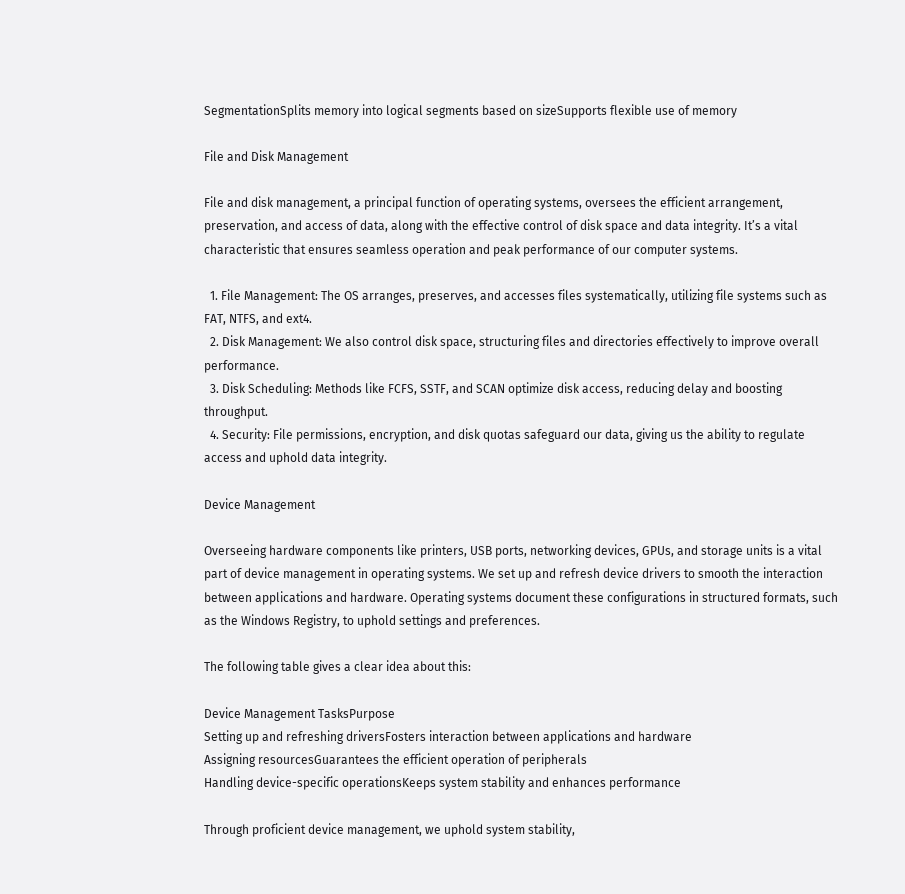SegmentationSplits memory into logical segments based on sizeSupports flexible use of memory

File and Disk Management

File and disk management, a principal function of operating systems, oversees the efficient arrangement, preservation, and access of data, along with the effective control of disk space and data integrity. It’s a vital characteristic that ensures seamless operation and peak performance of our computer systems.

  1. File Management: The OS arranges, preserves, and accesses files systematically, utilizing file systems such as FAT, NTFS, and ext4.
  2. Disk Management: We also control disk space, structuring files and directories effectively to improve overall performance.
  3. Disk Scheduling: Methods like FCFS, SSTF, and SCAN optimize disk access, reducing delay and boosting throughput.
  4. Security: File permissions, encryption, and disk quotas safeguard our data, giving us the ability to regulate access and uphold data integrity.

Device Management

Overseeing hardware components like printers, USB ports, networking devices, GPUs, and storage units is a vital part of device management in operating systems. We set up and refresh device drivers to smooth the interaction between applications and hardware. Operating systems document these configurations in structured formats, such as the Windows Registry, to uphold settings and preferences.

The following table gives a clear idea about this:

Device Management TasksPurpose
Setting up and refreshing driversFosters interaction between applications and hardware
Assigning resourcesGuarantees the efficient operation of peripherals
Handling device-specific operationsKeeps system stability and enhances performance

Through proficient device management, we uphold system stability,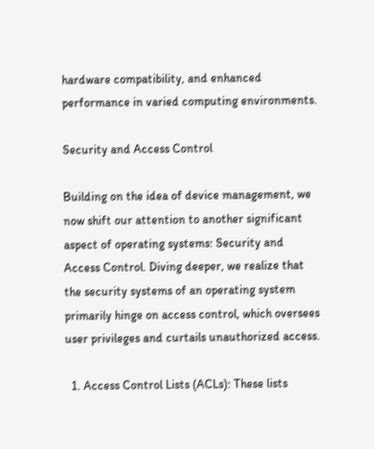hardware compatibility, and enhanced performance in varied computing environments.

Security and Access Control

Building on the idea of device management, we now shift our attention to another significant aspect of operating systems: Security and Access Control. Diving deeper, we realize that the security systems of an operating system primarily hinge on access control, which oversees user privileges and curtails unauthorized access.

  1. Access Control Lists (ACLs): These lists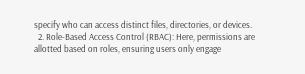specify who can access distinct files, directories, or devices.
  2. Role-Based Access Control (RBAC): Here, permissions are allotted based on roles, ensuring users only engage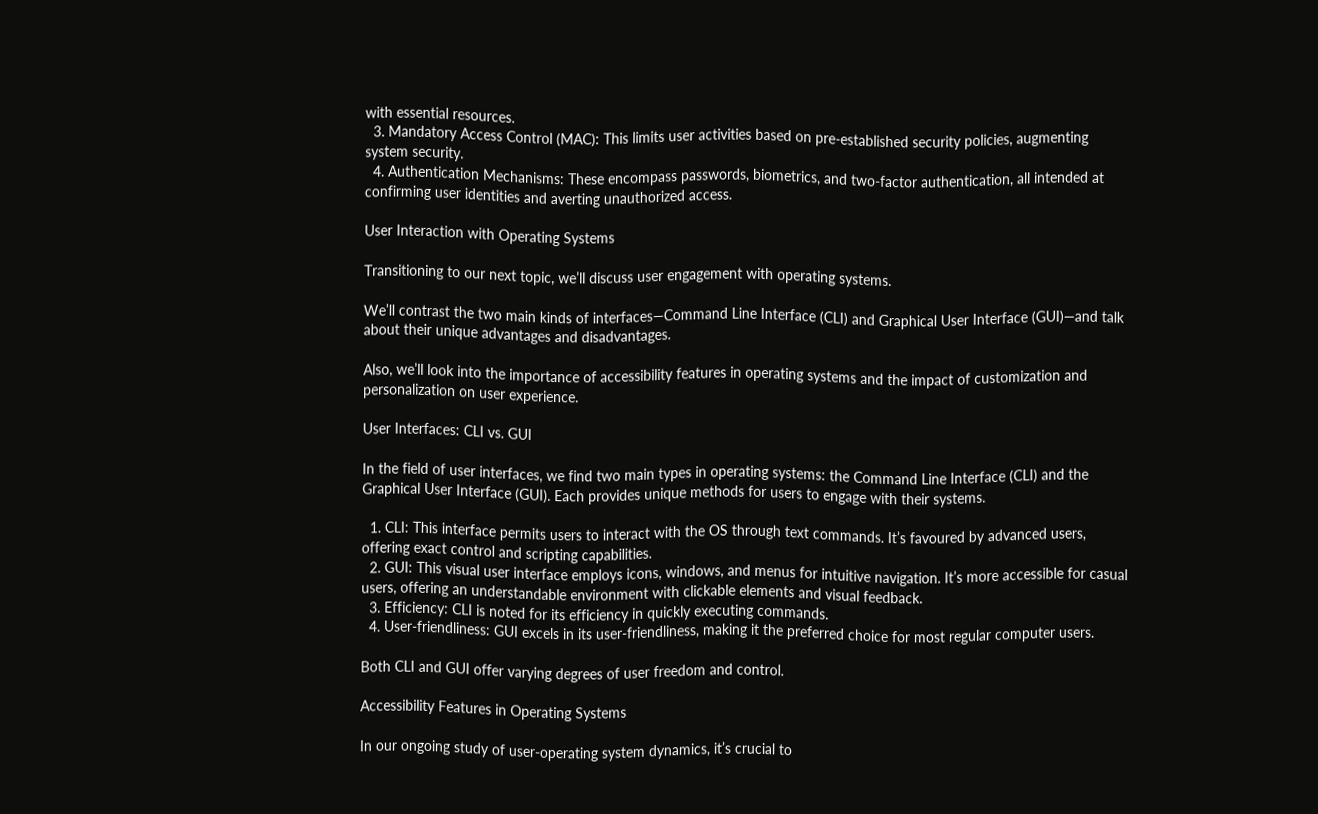with essential resources.
  3. Mandatory Access Control (MAC): This limits user activities based on pre-established security policies, augmenting system security.
  4. Authentication Mechanisms: These encompass passwords, biometrics, and two-factor authentication, all intended at confirming user identities and averting unauthorized access.

User Interaction with Operating Systems

Transitioning to our next topic, we’ll discuss user engagement with operating systems.

We’ll contrast the two main kinds of interfaces—Command Line Interface (CLI) and Graphical User Interface (GUI)—and talk about their unique advantages and disadvantages.

Also, we’ll look into the importance of accessibility features in operating systems and the impact of customization and personalization on user experience.

User Interfaces: CLI vs. GUI

In the field of user interfaces, we find two main types in operating systems: the Command Line Interface (CLI) and the Graphical User Interface (GUI). Each provides unique methods for users to engage with their systems.

  1. CLI: This interface permits users to interact with the OS through text commands. It’s favoured by advanced users, offering exact control and scripting capabilities.
  2. GUI: This visual user interface employs icons, windows, and menus for intuitive navigation. It’s more accessible for casual users, offering an understandable environment with clickable elements and visual feedback.
  3. Efficiency: CLI is noted for its efficiency in quickly executing commands.
  4. User-friendliness: GUI excels in its user-friendliness, making it the preferred choice for most regular computer users.

Both CLI and GUI offer varying degrees of user freedom and control.

Accessibility Features in Operating Systems

In our ongoing study of user-operating system dynamics, it’s crucial to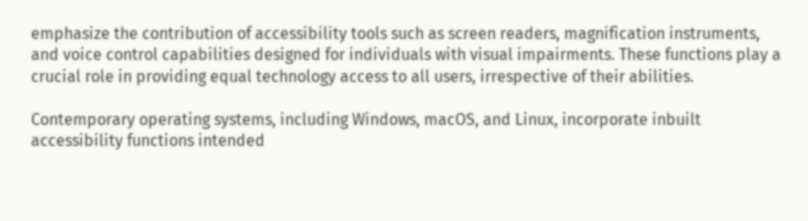emphasize the contribution of accessibility tools such as screen readers, magnification instruments, and voice control capabilities designed for individuals with visual impairments. These functions play a crucial role in providing equal technology access to all users, irrespective of their abilities.

Contemporary operating systems, including Windows, macOS, and Linux, incorporate inbuilt accessibility functions intended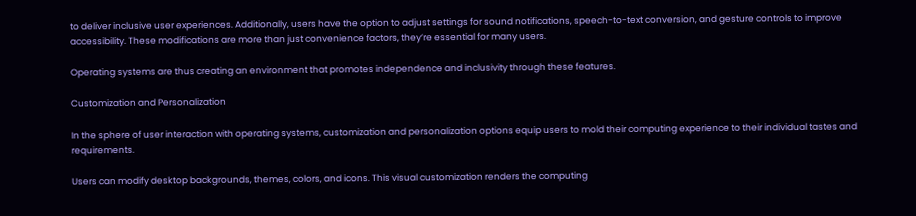to deliver inclusive user experiences. Additionally, users have the option to adjust settings for sound notifications, speech-to-text conversion, and gesture controls to improve accessibility. These modifications are more than just convenience factors, they’re essential for many users.

Operating systems are thus creating an environment that promotes independence and inclusivity through these features.

Customization and Personalization

In the sphere of user interaction with operating systems, customization and personalization options equip users to mold their computing experience to their individual tastes and requirements.

Users can modify desktop backgrounds, themes, colors, and icons. This visual customization renders the computing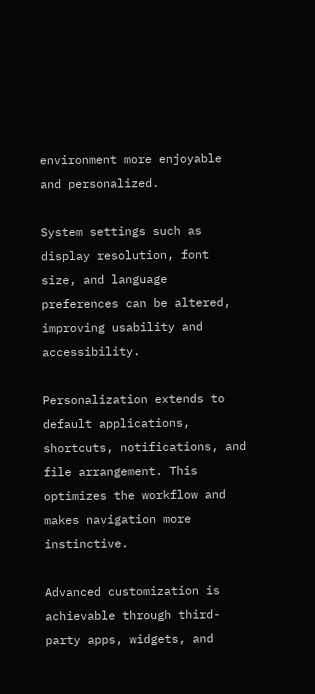environment more enjoyable and personalized.

System settings such as display resolution, font size, and language preferences can be altered, improving usability and accessibility.

Personalization extends to default applications, shortcuts, notifications, and file arrangement. This optimizes the workflow and makes navigation more instinctive.

Advanced customization is achievable through third-party apps, widgets, and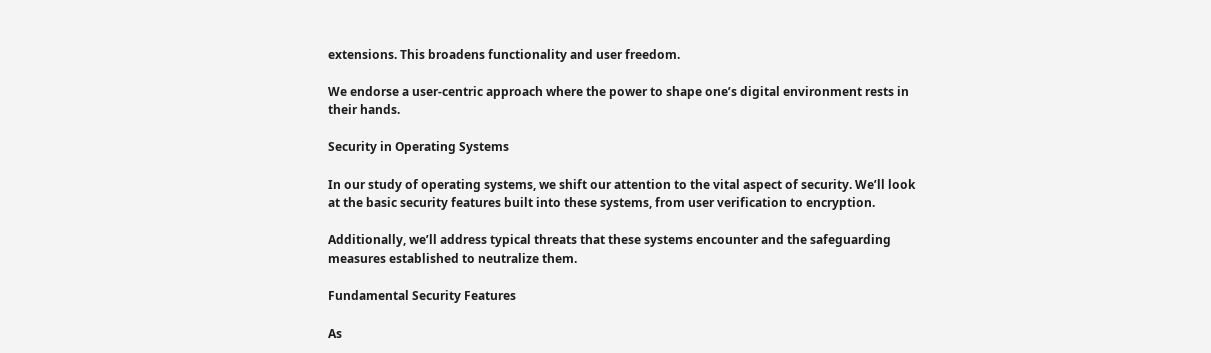extensions. This broadens functionality and user freedom.

We endorse a user-centric approach where the power to shape one’s digital environment rests in their hands.

Security in Operating Systems

In our study of operating systems, we shift our attention to the vital aspect of security. We’ll look at the basic security features built into these systems, from user verification to encryption.

Additionally, we’ll address typical threats that these systems encounter and the safeguarding measures established to neutralize them.

Fundamental Security Features

As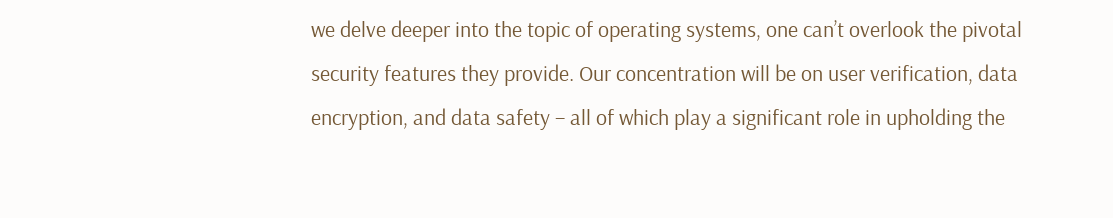we delve deeper into the topic of operating systems, one can’t overlook the pivotal security features they provide. Our concentration will be on user verification, data encryption, and data safety – all of which play a significant role in upholding the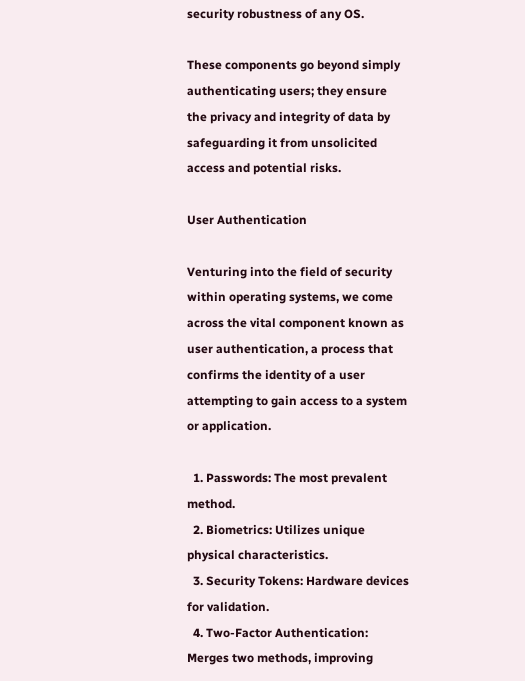security robustness of any OS.

These components go beyond simply authenticating users; they ensure the privacy and integrity of data by safeguarding it from unsolicited access and potential risks.

User Authentication

Venturing into the field of security within operating systems, we come across the vital component known as user authentication, a process that confirms the identity of a user attempting to gain access to a system or application.

  1. Passwords: The most prevalent method.
  2. Biometrics: Utilizes unique physical characteristics.
  3. Security Tokens: Hardware devices for validation.
  4. Two-Factor Authentication: Merges two methods, improving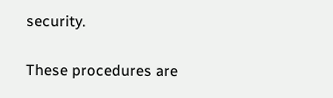security.

These procedures are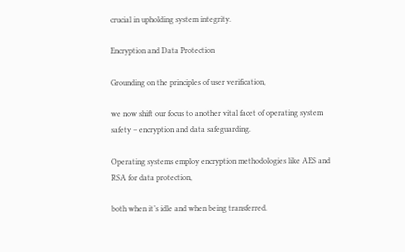crucial in upholding system integrity.

Encryption and Data Protection

Grounding on the principles of user verification,

we now shift our focus to another vital facet of operating system safety – encryption and data safeguarding.

Operating systems employ encryption methodologies like AES and RSA for data protection,

both when it’s idle and when being transferred.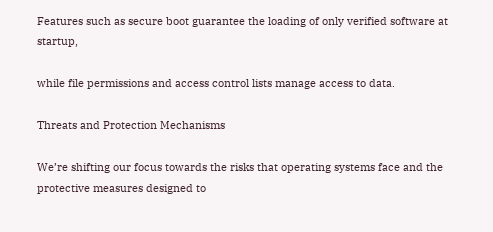Features such as secure boot guarantee the loading of only verified software at startup,

while file permissions and access control lists manage access to data.

Threats and Protection Mechanisms

We’re shifting our focus towards the risks that operating systems face and the protective measures designed to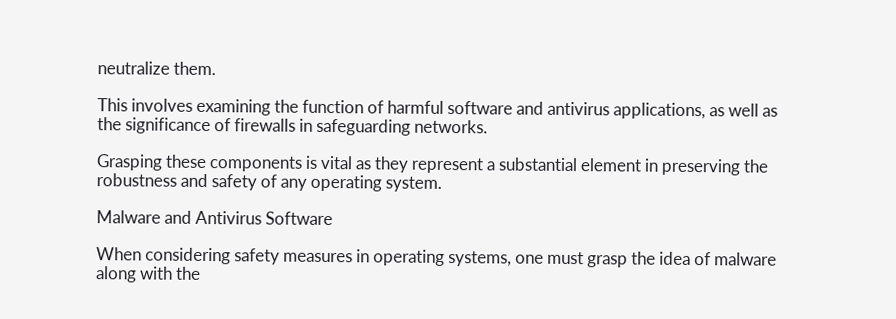neutralize them.

This involves examining the function of harmful software and antivirus applications, as well as the significance of firewalls in safeguarding networks.

Grasping these components is vital as they represent a substantial element in preserving the robustness and safety of any operating system.

Malware and Antivirus Software

When considering safety measures in operating systems, one must grasp the idea of malware along with the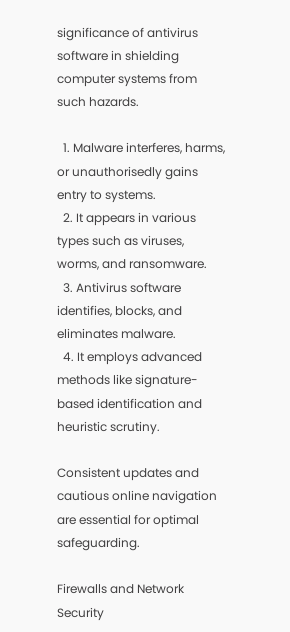significance of antivirus software in shielding computer systems from such hazards.

  1. Malware interferes, harms, or unauthorisedly gains entry to systems.
  2. It appears in various types such as viruses, worms, and ransomware.
  3. Antivirus software identifies, blocks, and eliminates malware.
  4. It employs advanced methods like signature-based identification and heuristic scrutiny.

Consistent updates and cautious online navigation are essential for optimal safeguarding.

Firewalls and Network Security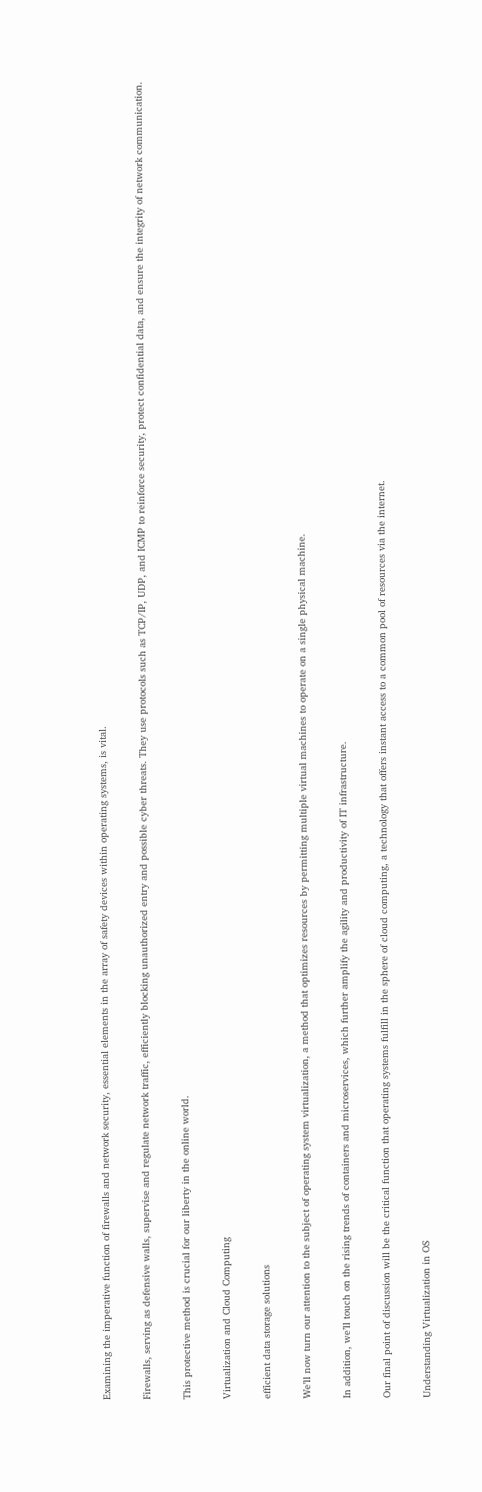Examining the imperative function of firewalls and network security, essential elements in the array of safety devices within operating systems, is vital.

Firewalls, serving as defensive walls, supervise and regulate network traffic, efficiently blocking unauthorized entry and possible cyber threats. They use protocols such as TCP/IP, UDP, and ICMP to reinforce security, protect confidential data, and ensure the integrity of network communication.

This protective method is crucial for our liberty in the online world.

Virtualization and Cloud Computing

efficient data storage solutions

We’ll now turn our attention to the subject of operating system virtualization, a method that optimizes resources by permitting multiple virtual machines to operate on a single physical machine.

In addition, we’ll touch on the rising trends of containers and microservices, which further amplify the agility and productivity of IT infrastructure.

Our final point of discussion will be the critical function that operating systems fulfill in the sphere of cloud computing, a technology that offers instant access to a common pool of resources via the internet.

Understanding Virtualization in OS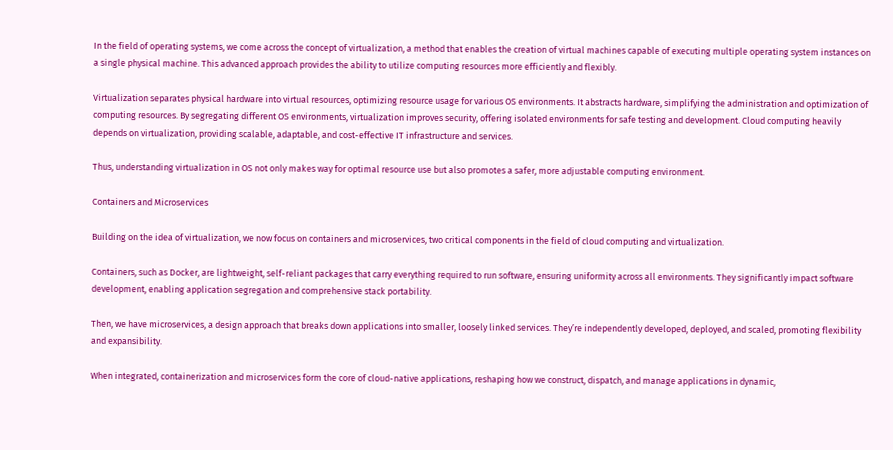In the field of operating systems, we come across the concept of virtualization, a method that enables the creation of virtual machines capable of executing multiple operating system instances on a single physical machine. This advanced approach provides the ability to utilize computing resources more efficiently and flexibly.

Virtualization separates physical hardware into virtual resources, optimizing resource usage for various OS environments. It abstracts hardware, simplifying the administration and optimization of computing resources. By segregating different OS environments, virtualization improves security, offering isolated environments for safe testing and development. Cloud computing heavily depends on virtualization, providing scalable, adaptable, and cost-effective IT infrastructure and services.

Thus, understanding virtualization in OS not only makes way for optimal resource use but also promotes a safer, more adjustable computing environment.

Containers and Microservices

Building on the idea of virtualization, we now focus on containers and microservices, two critical components in the field of cloud computing and virtualization.

Containers, such as Docker, are lightweight, self-reliant packages that carry everything required to run software, ensuring uniformity across all environments. They significantly impact software development, enabling application segregation and comprehensive stack portability.

Then, we have microservices, a design approach that breaks down applications into smaller, loosely linked services. They’re independently developed, deployed, and scaled, promoting flexibility and expansibility.

When integrated, containerization and microservices form the core of cloud-native applications, reshaping how we construct, dispatch, and manage applications in dynamic,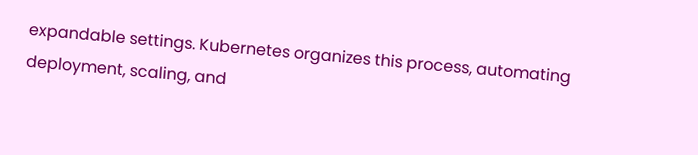expandable settings. Kubernetes organizes this process, automating deployment, scaling, and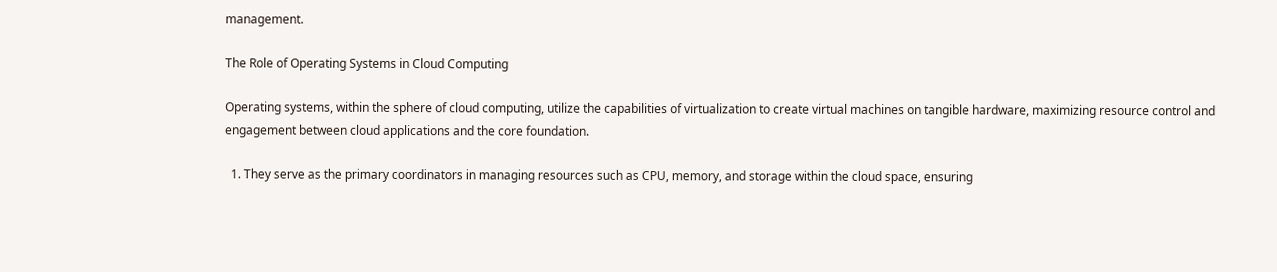management.

The Role of Operating Systems in Cloud Computing

Operating systems, within the sphere of cloud computing, utilize the capabilities of virtualization to create virtual machines on tangible hardware, maximizing resource control and engagement between cloud applications and the core foundation.

  1. They serve as the primary coordinators in managing resources such as CPU, memory, and storage within the cloud space, ensuring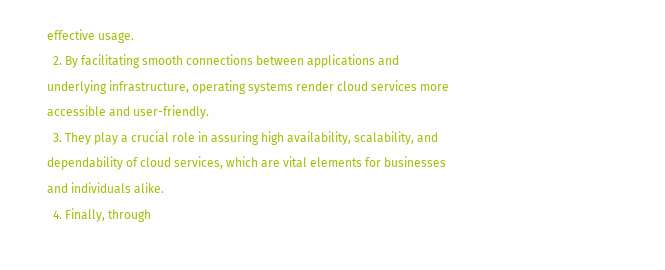effective usage.
  2. By facilitating smooth connections between applications and underlying infrastructure, operating systems render cloud services more accessible and user-friendly.
  3. They play a crucial role in assuring high availability, scalability, and dependability of cloud services, which are vital elements for businesses and individuals alike.
  4. Finally, through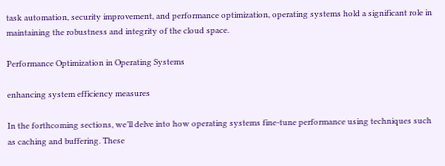task automation, security improvement, and performance optimization, operating systems hold a significant role in maintaining the robustness and integrity of the cloud space.

Performance Optimization in Operating Systems

enhancing system efficiency measures

In the forthcoming sections, we’ll delve into how operating systems fine-tune performance using techniques such as caching and buffering. These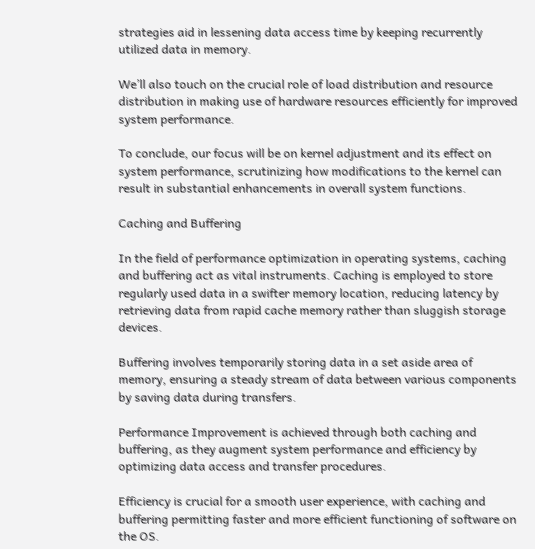strategies aid in lessening data access time by keeping recurrently utilized data in memory.

We’ll also touch on the crucial role of load distribution and resource distribution in making use of hardware resources efficiently for improved system performance.

To conclude, our focus will be on kernel adjustment and its effect on system performance, scrutinizing how modifications to the kernel can result in substantial enhancements in overall system functions.

Caching and Buffering

In the field of performance optimization in operating systems, caching and buffering act as vital instruments. Caching is employed to store regularly used data in a swifter memory location, reducing latency by retrieving data from rapid cache memory rather than sluggish storage devices.

Buffering involves temporarily storing data in a set aside area of memory, ensuring a steady stream of data between various components by saving data during transfers.

Performance Improvement is achieved through both caching and buffering, as they augment system performance and efficiency by optimizing data access and transfer procedures.

Efficiency is crucial for a smooth user experience, with caching and buffering permitting faster and more efficient functioning of software on the OS.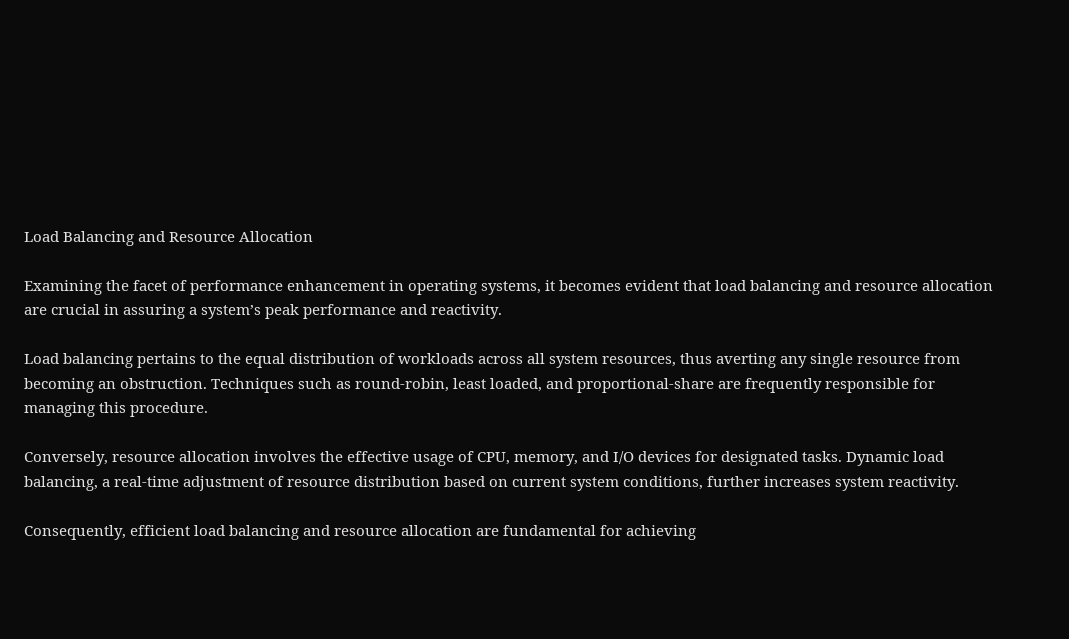Load Balancing and Resource Allocation

Examining the facet of performance enhancement in operating systems, it becomes evident that load balancing and resource allocation are crucial in assuring a system’s peak performance and reactivity.

Load balancing pertains to the equal distribution of workloads across all system resources, thus averting any single resource from becoming an obstruction. Techniques such as round-robin, least loaded, and proportional-share are frequently responsible for managing this procedure.

Conversely, resource allocation involves the effective usage of CPU, memory, and I/O devices for designated tasks. Dynamic load balancing, a real-time adjustment of resource distribution based on current system conditions, further increases system reactivity.

Consequently, efficient load balancing and resource allocation are fundamental for achieving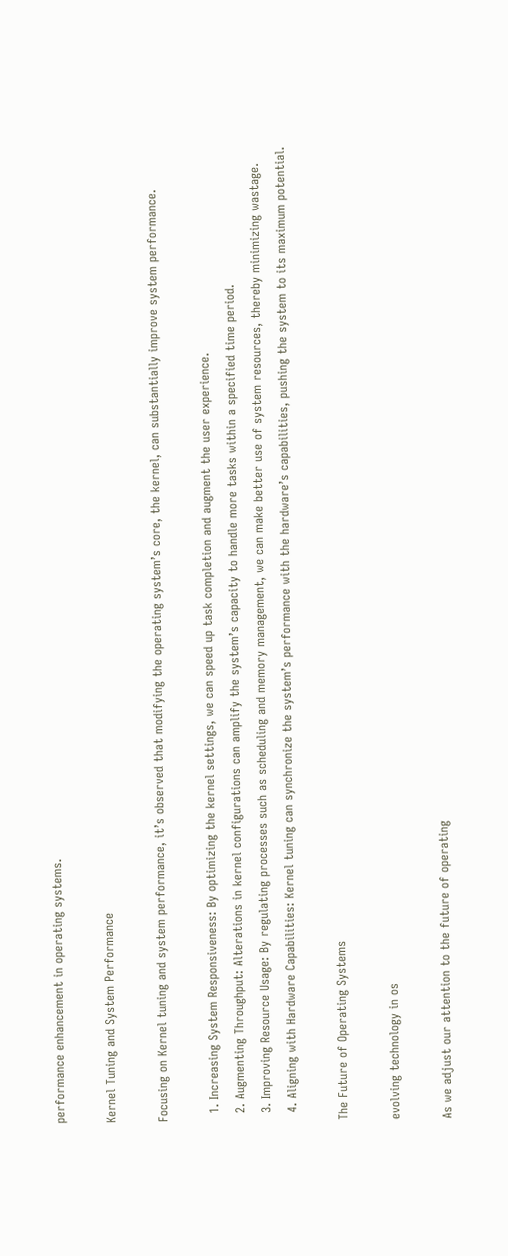performance enhancement in operating systems.

Kernel Tuning and System Performance

Focusing on Kernel tuning and system performance, it’s observed that modifying the operating system’s core, the kernel, can substantially improve system performance.

  1. Increasing System Responsiveness: By optimizing the kernel settings, we can speed up task completion and augment the user experience.
  2. Augmenting Throughput: Alterations in kernel configurations can amplify the system’s capacity to handle more tasks within a specified time period.
  3. Improving Resource Usage: By regulating processes such as scheduling and memory management, we can make better use of system resources, thereby minimizing wastage.
  4. Aligning with Hardware Capabilities: Kernel tuning can synchronize the system’s performance with the hardware’s capabilities, pushing the system to its maximum potential.

The Future of Operating Systems

evolving technology in os

As we adjust our attention to the future of operating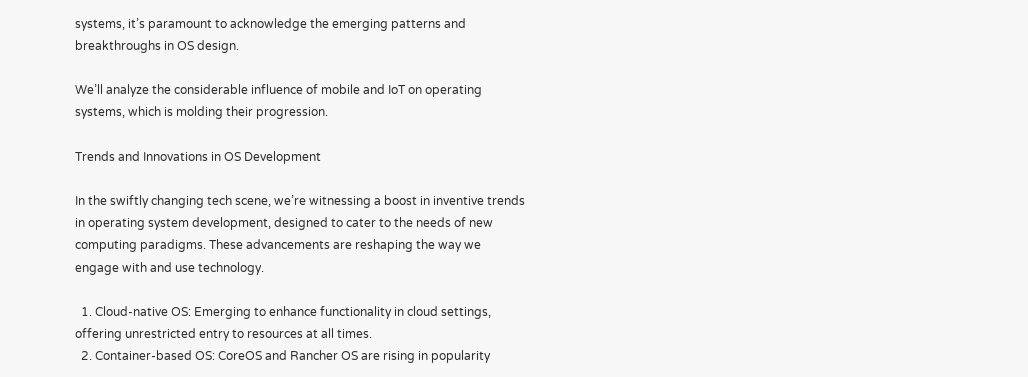systems, it’s paramount to acknowledge the emerging patterns and breakthroughs in OS design.

We’ll analyze the considerable influence of mobile and IoT on operating systems, which is molding their progression.

Trends and Innovations in OS Development

In the swiftly changing tech scene, we’re witnessing a boost in inventive trends in operating system development, designed to cater to the needs of new computing paradigms. These advancements are reshaping the way we engage with and use technology.

  1. Cloud-native OS: Emerging to enhance functionality in cloud settings, offering unrestricted entry to resources at all times.
  2. Container-based OS: CoreOS and Rancher OS are rising in popularity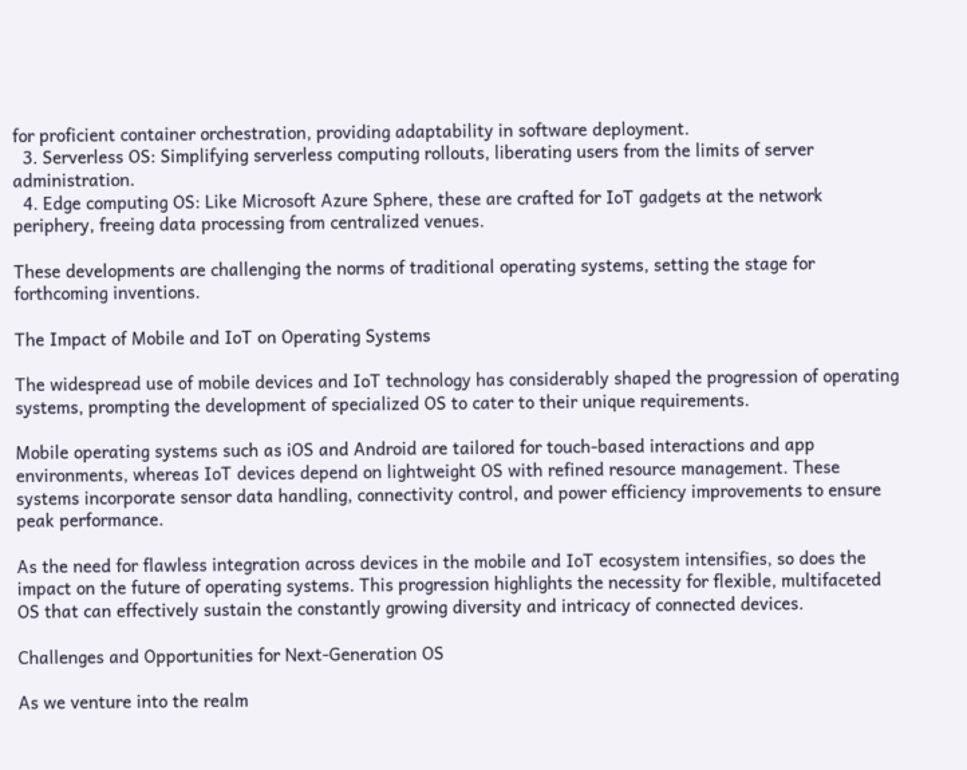for proficient container orchestration, providing adaptability in software deployment.
  3. Serverless OS: Simplifying serverless computing rollouts, liberating users from the limits of server administration.
  4. Edge computing OS: Like Microsoft Azure Sphere, these are crafted for IoT gadgets at the network periphery, freeing data processing from centralized venues.

These developments are challenging the norms of traditional operating systems, setting the stage for forthcoming inventions.

The Impact of Mobile and IoT on Operating Systems

The widespread use of mobile devices and IoT technology has considerably shaped the progression of operating systems, prompting the development of specialized OS to cater to their unique requirements.

Mobile operating systems such as iOS and Android are tailored for touch-based interactions and app environments, whereas IoT devices depend on lightweight OS with refined resource management. These systems incorporate sensor data handling, connectivity control, and power efficiency improvements to ensure peak performance.

As the need for flawless integration across devices in the mobile and IoT ecosystem intensifies, so does the impact on the future of operating systems. This progression highlights the necessity for flexible, multifaceted OS that can effectively sustain the constantly growing diversity and intricacy of connected devices.

Challenges and Opportunities for Next-Generation OS

As we venture into the realm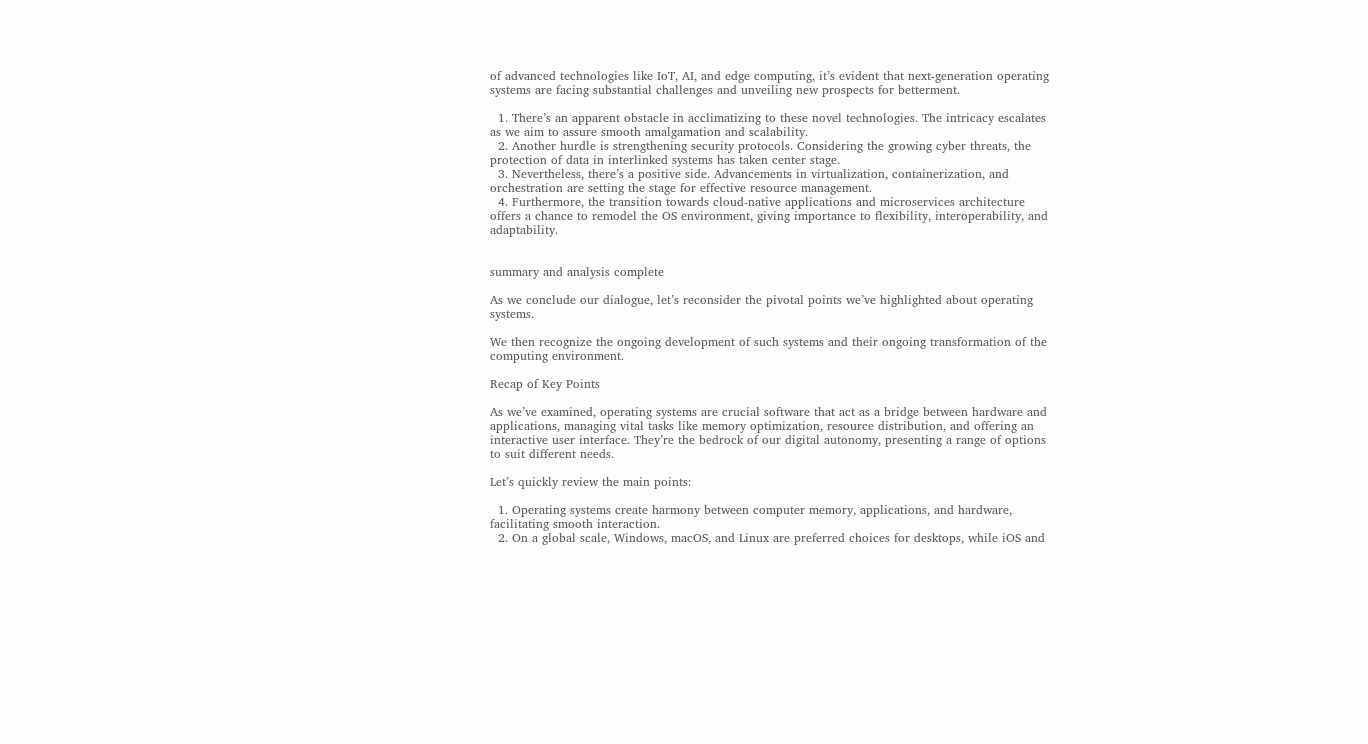of advanced technologies like IoT, AI, and edge computing, it’s evident that next-generation operating systems are facing substantial challenges and unveiling new prospects for betterment.

  1. There’s an apparent obstacle in acclimatizing to these novel technologies. The intricacy escalates as we aim to assure smooth amalgamation and scalability.
  2. Another hurdle is strengthening security protocols. Considering the growing cyber threats, the protection of data in interlinked systems has taken center stage.
  3. Nevertheless, there’s a positive side. Advancements in virtualization, containerization, and orchestration are setting the stage for effective resource management.
  4. Furthermore, the transition towards cloud-native applications and microservices architecture offers a chance to remodel the OS environment, giving importance to flexibility, interoperability, and adaptability.


summary and analysis complete

As we conclude our dialogue, let’s reconsider the pivotal points we’ve highlighted about operating systems.

We then recognize the ongoing development of such systems and their ongoing transformation of the computing environment.

Recap of Key Points

As we’ve examined, operating systems are crucial software that act as a bridge between hardware and applications, managing vital tasks like memory optimization, resource distribution, and offering an interactive user interface. They’re the bedrock of our digital autonomy, presenting a range of options to suit different needs.

Let’s quickly review the main points:

  1. Operating systems create harmony between computer memory, applications, and hardware, facilitating smooth interaction.
  2. On a global scale, Windows, macOS, and Linux are preferred choices for desktops, while iOS and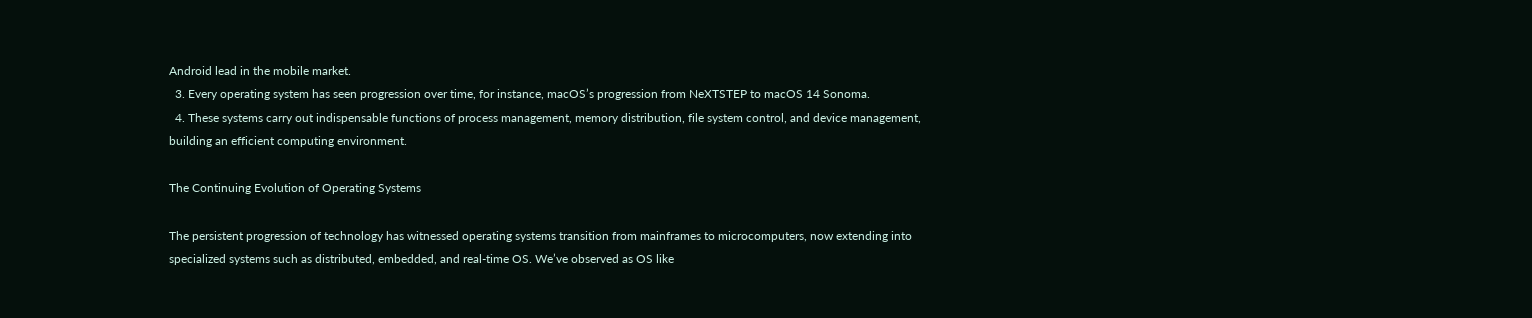Android lead in the mobile market.
  3. Every operating system has seen progression over time, for instance, macOS’s progression from NeXTSTEP to macOS 14 Sonoma.
  4. These systems carry out indispensable functions of process management, memory distribution, file system control, and device management, building an efficient computing environment.

The Continuing Evolution of Operating Systems

The persistent progression of technology has witnessed operating systems transition from mainframes to microcomputers, now extending into specialized systems such as distributed, embedded, and real-time OS. We’ve observed as OS like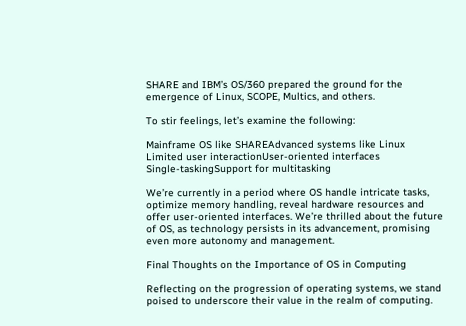SHARE and IBM’s OS/360 prepared the ground for the emergence of Linux, SCOPE, Multics, and others.

To stir feelings, let’s examine the following:

Mainframe OS like SHAREAdvanced systems like Linux
Limited user interactionUser-oriented interfaces
Single-taskingSupport for multitasking

We’re currently in a period where OS handle intricate tasks, optimize memory handling, reveal hardware resources and offer user-oriented interfaces. We’re thrilled about the future of OS, as technology persists in its advancement, promising even more autonomy and management.

Final Thoughts on the Importance of OS in Computing

Reflecting on the progression of operating systems, we stand poised to underscore their value in the realm of computing.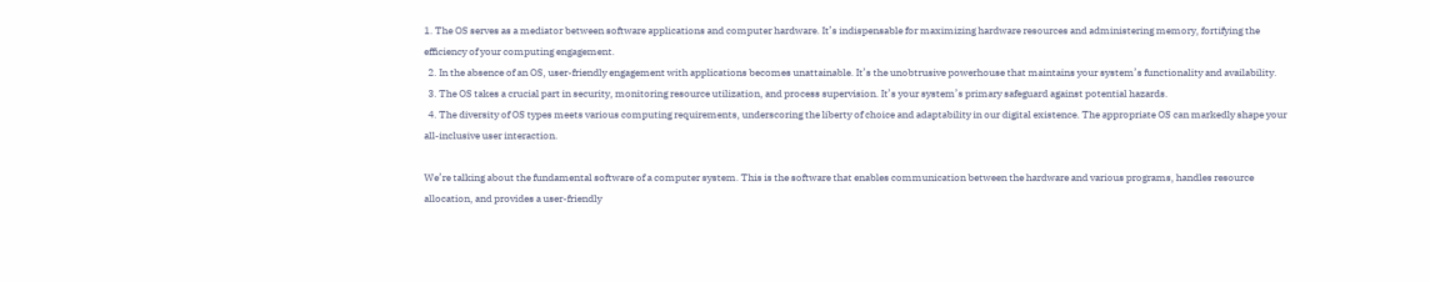1. The OS serves as a mediator between software applications and computer hardware. It’s indispensable for maximizing hardware resources and administering memory, fortifying the efficiency of your computing engagement.
  2. In the absence of an OS, user-friendly engagement with applications becomes unattainable. It’s the unobtrusive powerhouse that maintains your system’s functionality and availability.
  3. The OS takes a crucial part in security, monitoring resource utilization, and process supervision. It’s your system’s primary safeguard against potential hazards.
  4. The diversity of OS types meets various computing requirements, underscoring the liberty of choice and adaptability in our digital existence. The appropriate OS can markedly shape your all-inclusive user interaction.

We’re talking about the fundamental software of a computer system. This is the software that enables communication between the hardware and various programs, handles resource allocation, and provides a user-friendly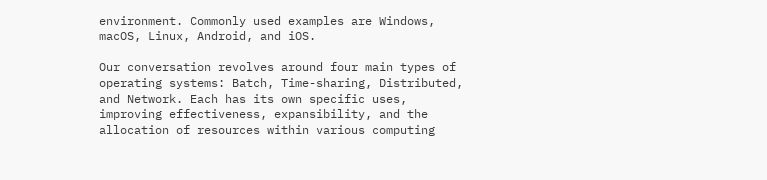environment. Commonly used examples are Windows, macOS, Linux, Android, and iOS.

Our conversation revolves around four main types of operating systems: Batch, Time-sharing, Distributed, and Network. Each has its own specific uses, improving effectiveness, expansibility, and the allocation of resources within various computing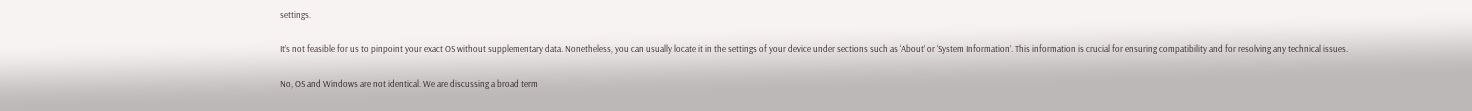settings.

It’s not feasible for us to pinpoint your exact OS without supplementary data. Nonetheless, you can usually locate it in the settings of your device under sections such as ‘About’ or ‘System Information’. This information is crucial for ensuring compatibility and for resolving any technical issues.

No, OS and Windows are not identical. We are discussing a broad term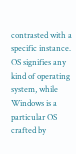contrasted with a specific instance. OS signifies any kind of operating system, while Windows is a particular OS crafted by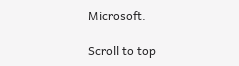Microsoft.

Scroll to top